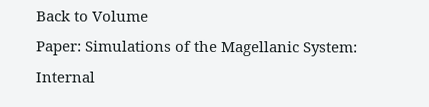Back to Volume
Paper: Simulations of the Magellanic System: Internal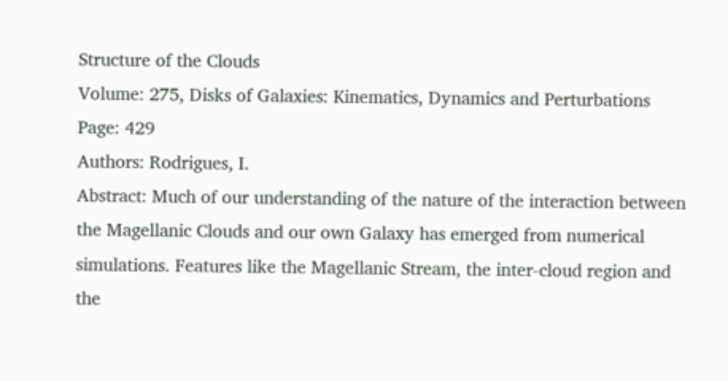Structure of the Clouds
Volume: 275, Disks of Galaxies: Kinematics, Dynamics and Perturbations
Page: 429
Authors: Rodrigues, I.
Abstract: Much of our understanding of the nature of the interaction between the Magellanic Clouds and our own Galaxy has emerged from numerical simulations. Features like the Magellanic Stream, the inter-cloud region and the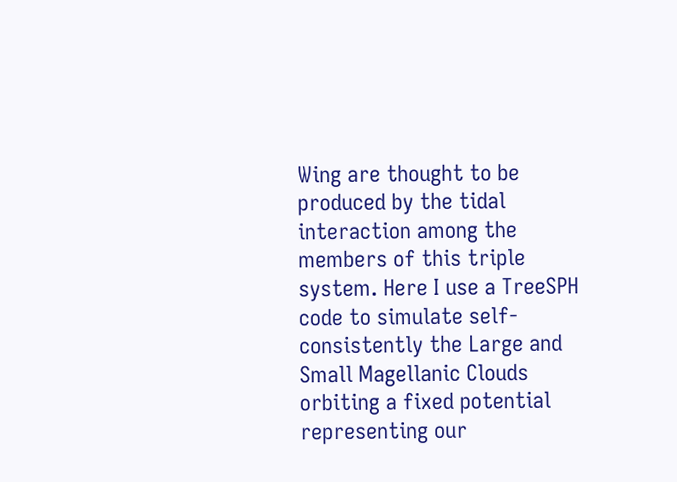Wing are thought to be produced by the tidal interaction among the members of this triple system. Here I use a TreeSPH code to simulate self-consistently the Large and Small Magellanic Clouds orbiting a fixed potential representing our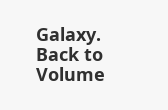Galaxy.
Back to Volume